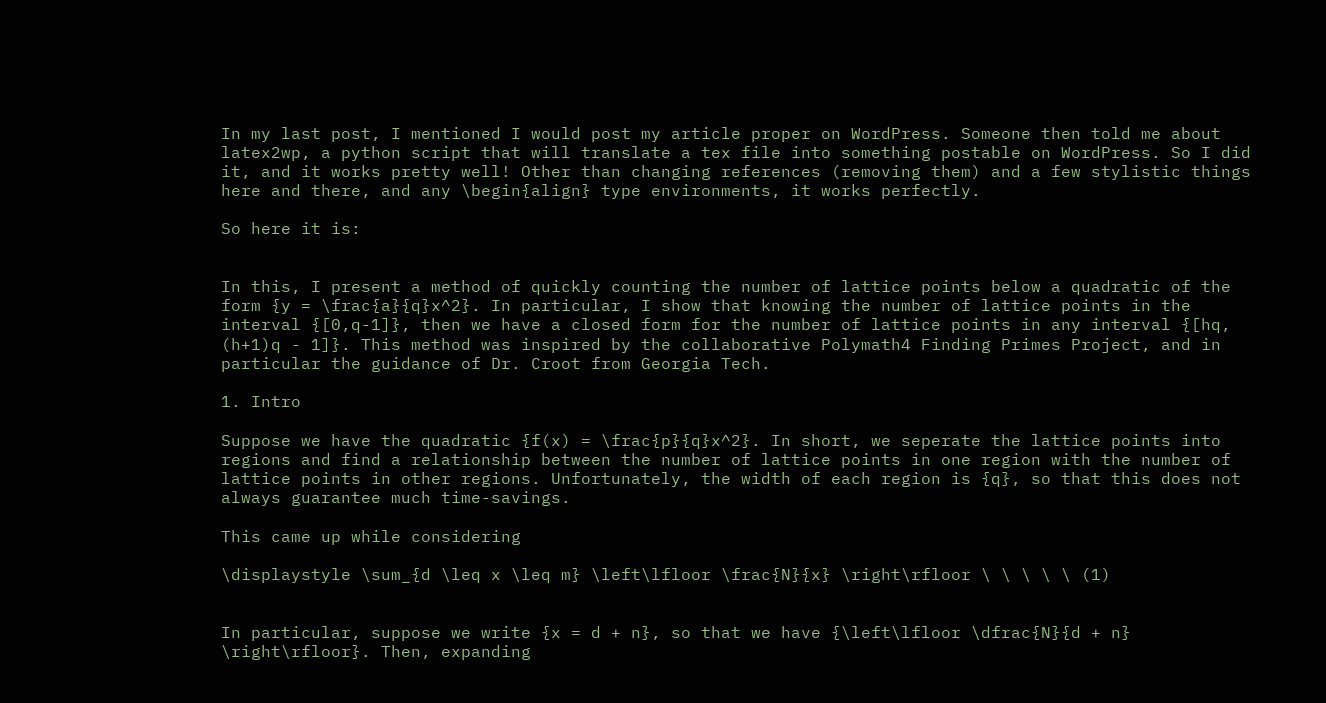In my last post, I mentioned I would post my article proper on WordPress. Someone then told me about latex2wp, a python script that will translate a tex file into something postable on WordPress. So I did it, and it works pretty well! Other than changing references (removing them) and a few stylistic things here and there, and any \begin{align} type environments, it works perfectly.

So here it is:


In this, I present a method of quickly counting the number of lattice points below a quadratic of the form {y = \frac{a}{q}x^2}. In particular, I show that knowing the number of lattice points in the interval {[0,q-1]}, then we have a closed form for the number of lattice points in any interval {[hq, (h+1)q - 1]}. This method was inspired by the collaborative Polymath4 Finding Primes Project, and in particular the guidance of Dr. Croot from Georgia Tech.

1. Intro

Suppose we have the quadratic {f(x) = \frac{p}{q}x^2}. In short, we seperate the lattice points into regions and find a relationship between the number of lattice points in one region with the number of lattice points in other regions. Unfortunately, the width of each region is {q}, so that this does not always guarantee much time-savings.

This came up while considering

\displaystyle \sum_{d \leq x \leq m} \left\lfloor \frac{N}{x} \right\rfloor \ \ \ \ \ (1)


In particular, suppose we write {x = d + n}, so that we have {\left\lfloor \dfrac{N}{d + n} \right\rfloor}. Then, expanding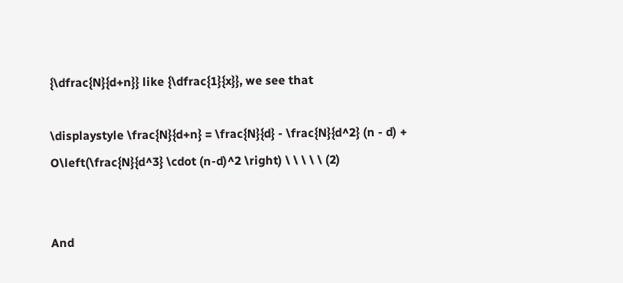{\dfrac{N}{d+n}} like {\dfrac{1}{x}}, we see that

\displaystyle \frac{N}{d+n} = \frac{N}{d} - \frac{N}{d^2} (n - d) + O\left(\frac{N}{d^3} \cdot (n-d)^2 \right) \ \ \ \ \ (2)


And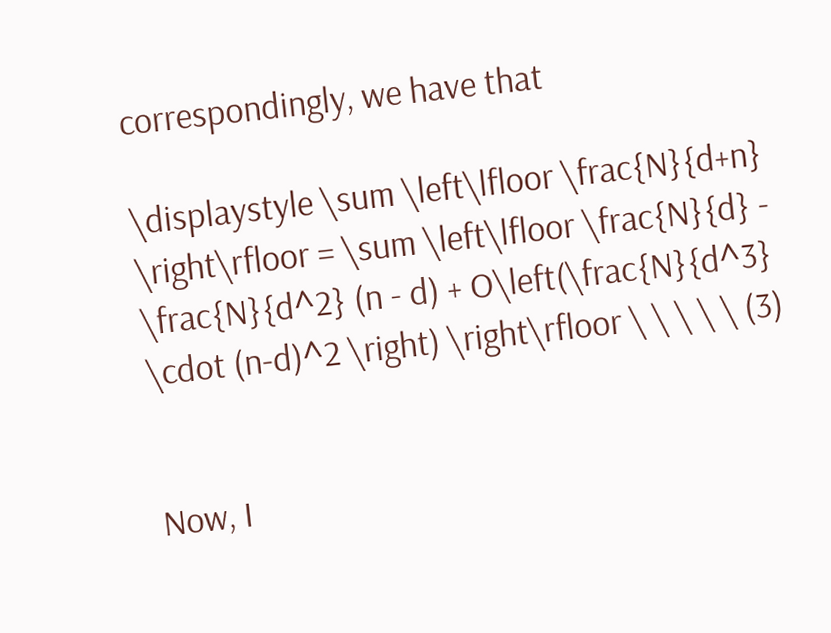correspondingly, we have that

\displaystyle \sum \left\lfloor \frac{N}{d+n} \right\rfloor = \sum \left\lfloor \frac{N}{d} - \frac{N}{d^2} (n - d) + O\left(\frac{N}{d^3} \cdot (n-d)^2 \right) \right\rfloor \ \ \ \ \ (3)


Now, I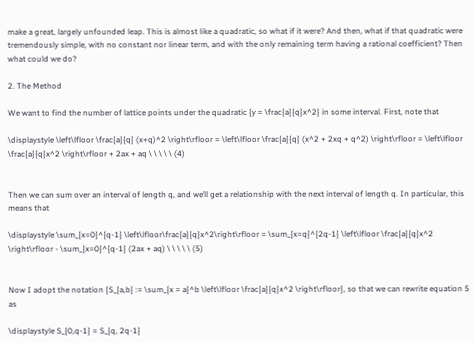make a great, largely unfounded leap. This is almost like a quadratic, so what if it were? And then, what if that quadratic were tremendously simple, with no constant nor linear term, and with the only remaining term having a rational coefficient? Then what could we do?

2. The Method

We want to find the number of lattice points under the quadratic {y = \frac{a}{q}x^2} in some interval. First, note that

\displaystyle \left\lfloor \frac{a}{q} (x+q)^2 \right\rfloor = \left\lfloor \frac{a}{q} (x^2 + 2xq + q^2) \right\rfloor = \left\lfloor \frac{a}{q}x^2 \right\rfloor + 2ax + aq \ \ \ \ \ (4)


Then we can sum over an interval of length q, and we’ll get a relationship with the next interval of length q. In particular, this means that

\displaystyle \sum_{x=0}^{q-1} \left\lfloor\frac{a}{q}x^2\right\rfloor = \sum_{x=q}^{2q-1} \left\lfloor \frac{a}{q}x^2 \right\rfloor - \sum_{x=0}^{q-1} (2ax + aq) \ \ \ \ \ (5)


Now I adopt the notation {S_{a,b} := \sum_{x = a}^b \left\lfloor \frac{a}{q}x^2 \right\rfloor}, so that we can rewrite equation 5 as

\displaystyle S_{0,q-1} = S_{q, 2q-1}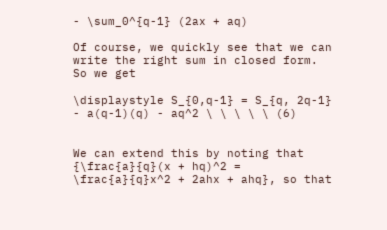- \sum_0^{q-1} (2ax + aq)

Of course, we quickly see that we can write the right sum in closed form. So we get

\displaystyle S_{0,q-1} = S_{q, 2q-1} - a(q-1)(q) - aq^2 \ \ \ \ \ (6)


We can extend this by noting that {\frac{a}{q}(x + hq)^2 = \frac{a}{q}x^2 + 2ahx + ahq}, so that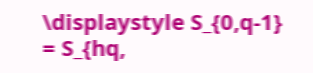\displaystyle S_{0,q-1} = S_{hq,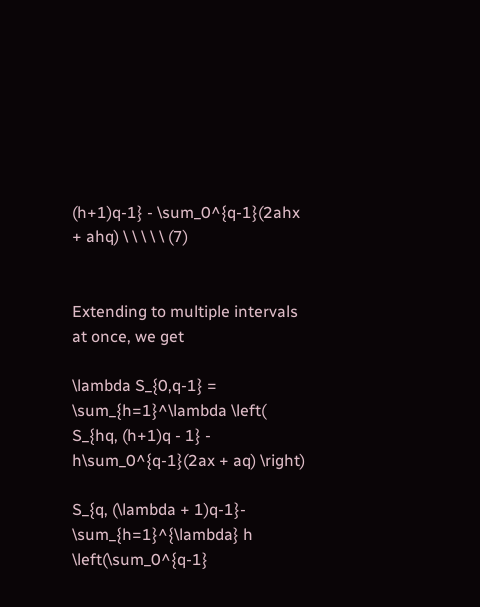(h+1)q-1} - \sum_0^{q-1}(2ahx + ahq) \ \ \ \ \ (7)


Extending to multiple intervals at once, we get

\lambda S_{0,q-1} = \sum_{h=1}^\lambda \left( S_{hq, (h+1)q - 1} - h\sum_0^{q-1}(2ax + aq) \right)

S_{q, (\lambda + 1)q-1}- \sum_{h=1}^{\lambda} h \left(\sum_0^{q-1}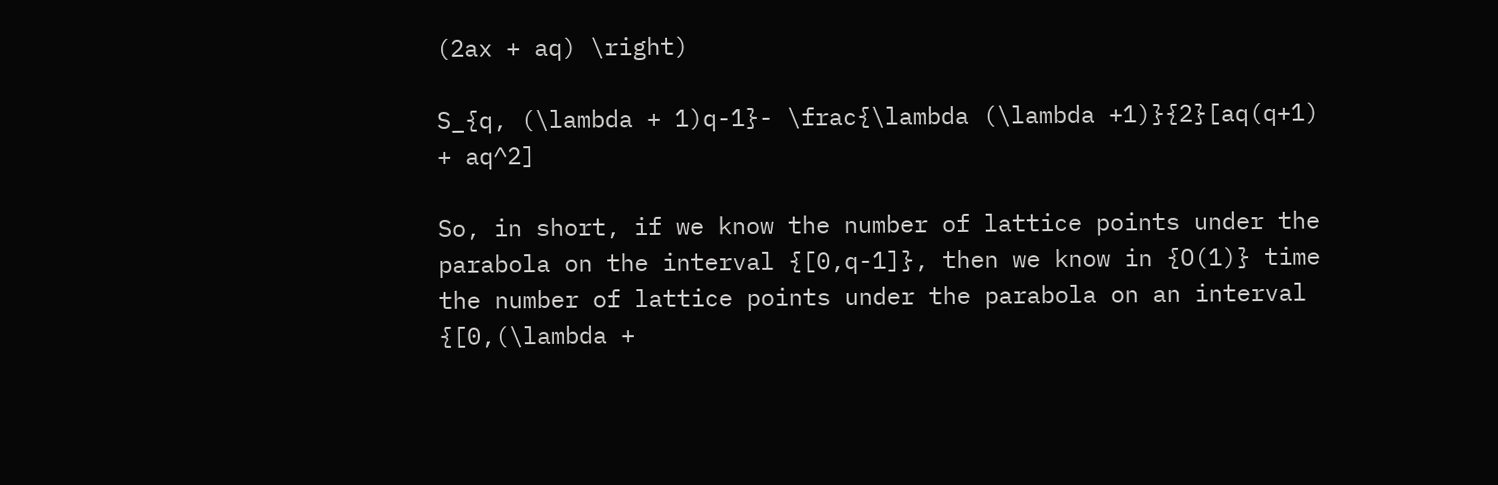(2ax + aq) \right)

S_{q, (\lambda + 1)q-1}- \frac{\lambda (\lambda +1)}{2}[aq(q+1) + aq^2]

So, in short, if we know the number of lattice points under the parabola on the interval {[0,q-1]}, then we know in {O(1)} time the number of lattice points under the parabola on an interval {[0,(\lambda +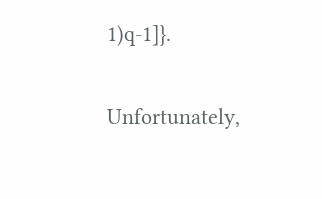1)q-1]}.

Unfortunately,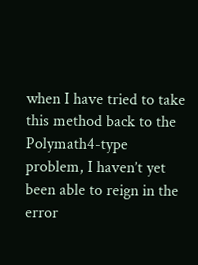when I have tried to take this method back to the Polymath4-type problem, I haven’t yet been able to reign in the error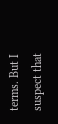terms. But I suspect that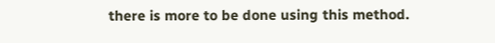there is more to be done using this method.